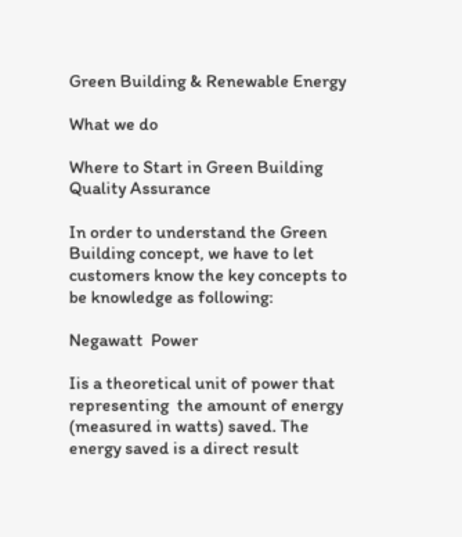Green Building & Renewable Energy

What we do

Where to Start in Green Building
Quality Assurance

In order to understand the Green Building concept, we have to let customers know the key concepts to be knowledge as following:

Negawatt  Power

Iis a theoretical unit of power that representing  the amount of energy (measured in watts) saved. The energy saved is a direct result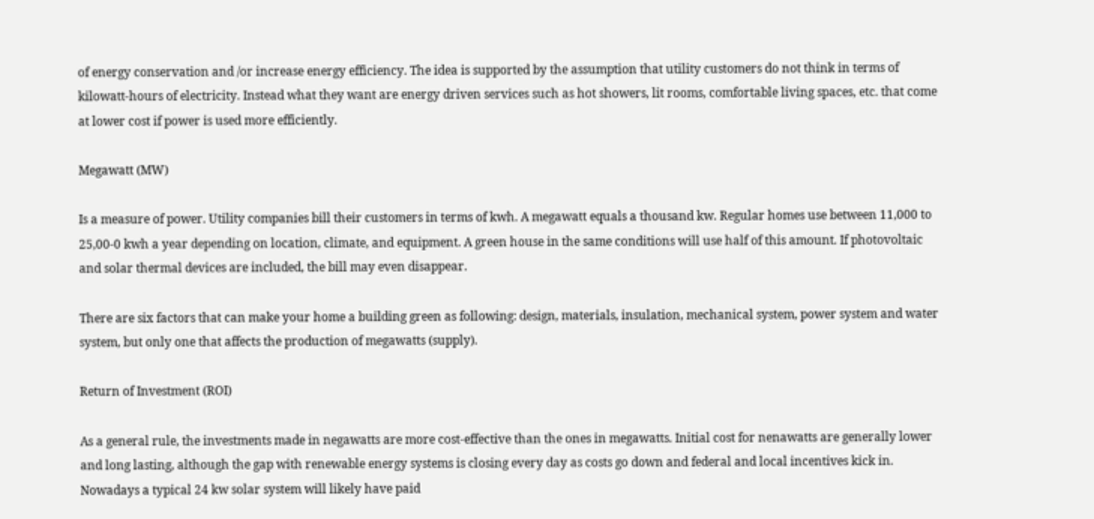of energy conservation and /or increase energy efficiency. The idea is supported by the assumption that utility customers do not think in terms of kilowatt-hours of electricity. Instead what they want are energy driven services such as hot showers, lit rooms, comfortable living spaces, etc. that come at lower cost if power is used more efficiently.

Megawatt (MW)

Is a measure of power. Utility companies bill their customers in terms of kwh. A megawatt equals a thousand kw. Regular homes use between 11,000 to 25,00-0 kwh a year depending on location, climate, and equipment. A green house in the same conditions will use half of this amount. If photovoltaic and solar thermal devices are included, the bill may even disappear.

There are six factors that can make your home a building green as following: design, materials, insulation, mechanical system, power system and water system, but only one that affects the production of megawatts (supply).

Return of Investment (ROI)

As a general rule, the investments made in negawatts are more cost-effective than the ones in megawatts. Initial cost for nenawatts are generally lower and long lasting, although the gap with renewable energy systems is closing every day as costs go down and federal and local incentives kick in. Nowadays a typical 24 kw solar system will likely have paid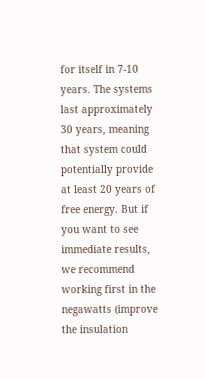for itself in 7-10 years. The systems last approximately 30 years, meaning that system could potentially provide at least 20 years of free energy. But if you want to see immediate results, we recommend working first in the negawatts (improve the insulation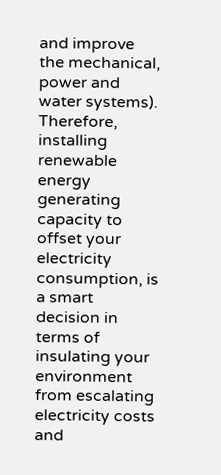and improve the mechanical, power and water systems). Therefore, installing renewable energy generating capacity to offset your electricity consumption, is a smart decision in terms of insulating your environment from escalating electricity costs and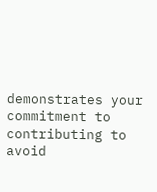demonstrates your commitment to contributing to avoid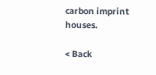carbon imprint houses.

< Back